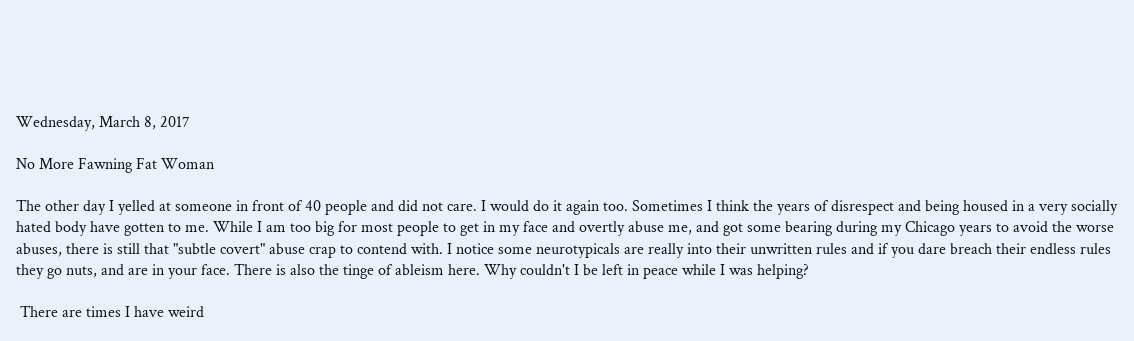Wednesday, March 8, 2017

No More Fawning Fat Woman

The other day I yelled at someone in front of 40 people and did not care. I would do it again too. Sometimes I think the years of disrespect and being housed in a very socially hated body have gotten to me. While I am too big for most people to get in my face and overtly abuse me, and got some bearing during my Chicago years to avoid the worse abuses, there is still that "subtle covert" abuse crap to contend with. I notice some neurotypicals are really into their unwritten rules and if you dare breach their endless rules they go nuts, and are in your face. There is also the tinge of ableism here. Why couldn't I be left in peace while I was helping?

 There are times I have weird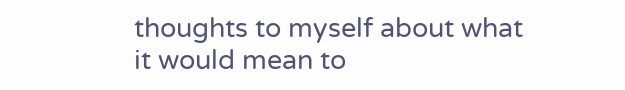thoughts to myself about what it would mean to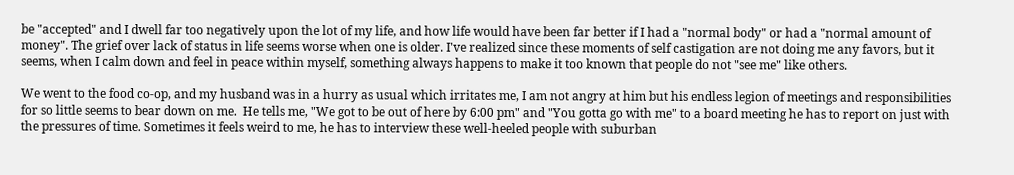be "accepted" and I dwell far too negatively upon the lot of my life, and how life would have been far better if I had a "normal body" or had a "normal amount of money". The grief over lack of status in life seems worse when one is older. I've realized since these moments of self castigation are not doing me any favors, but it seems, when I calm down and feel in peace within myself, something always happens to make it too known that people do not "see me" like others.

We went to the food co-op, and my husband was in a hurry as usual which irritates me, I am not angry at him but his endless legion of meetings and responsibilities for so little seems to bear down on me.  He tells me, "We got to be out of here by 6:00 pm" and "You gotta go with me" to a board meeting he has to report on just with the pressures of time. Sometimes it feels weird to me, he has to interview these well-heeled people with suburban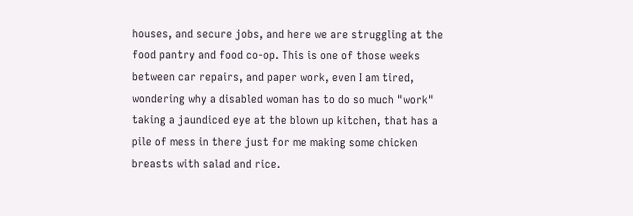houses, and secure jobs, and here we are struggling at the food pantry and food co-op. This is one of those weeks between car repairs, and paper work, even I am tired, wondering why a disabled woman has to do so much "work" taking a jaundiced eye at the blown up kitchen, that has a pile of mess in there just for me making some chicken breasts with salad and rice.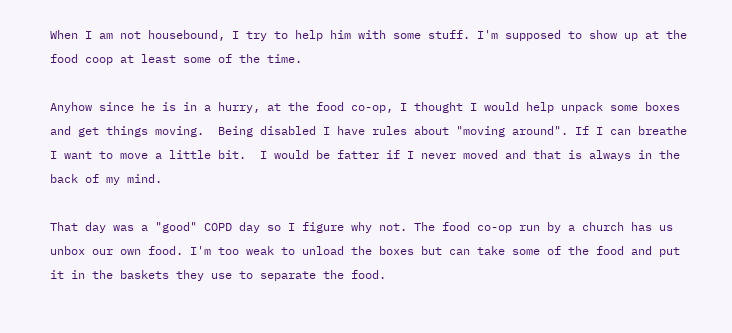When I am not housebound, I try to help him with some stuff. I'm supposed to show up at the food coop at least some of the time.

Anyhow since he is in a hurry, at the food co-op, I thought I would help unpack some boxes and get things moving.  Being disabled I have rules about "moving around". If I can breathe I want to move a little bit.  I would be fatter if I never moved and that is always in the back of my mind.

That day was a "good" COPD day so I figure why not. The food co-op run by a church has us unbox our own food. I'm too weak to unload the boxes but can take some of the food and put it in the baskets they use to separate the food.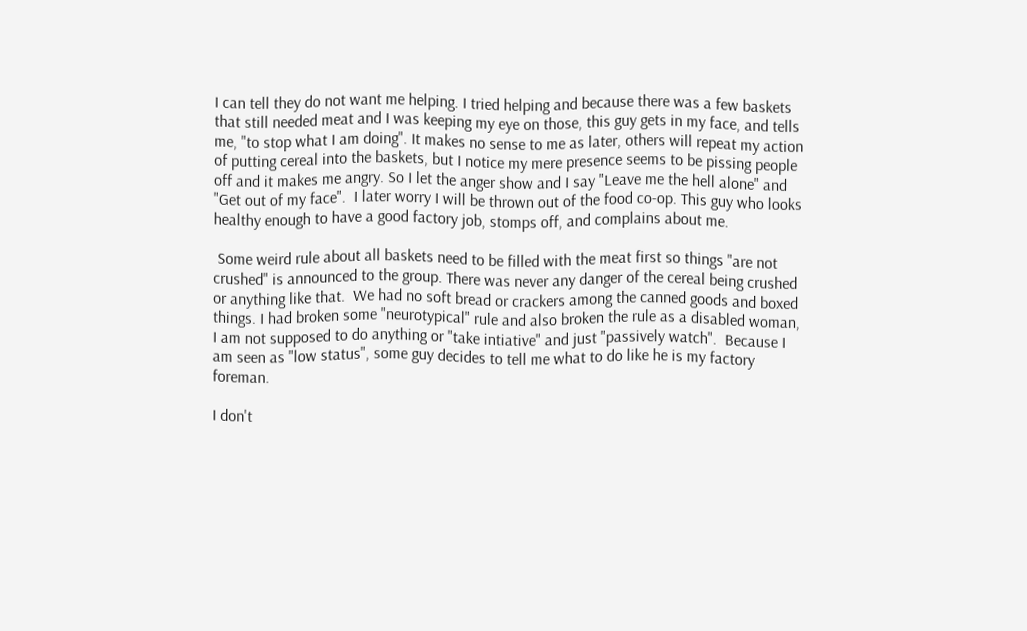I can tell they do not want me helping. I tried helping and because there was a few baskets that still needed meat and I was keeping my eye on those, this guy gets in my face, and tells me, "to stop what I am doing". It makes no sense to me as later, others will repeat my action of putting cereal into the baskets, but I notice my mere presence seems to be pissing people off and it makes me angry. So I let the anger show and I say "Leave me the hell alone" and "Get out of my face".  I later worry I will be thrown out of the food co-op. This guy who looks healthy enough to have a good factory job, stomps off, and complains about me.

 Some weird rule about all baskets need to be filled with the meat first so things "are not crushed" is announced to the group. There was never any danger of the cereal being crushed or anything like that.  We had no soft bread or crackers among the canned goods and boxed things. I had broken some "neurotypical" rule and also broken the rule as a disabled woman, I am not supposed to do anything or "take intiative" and just "passively watch".  Because I am seen as "low status", some guy decides to tell me what to do like he is my factory foreman.

I don't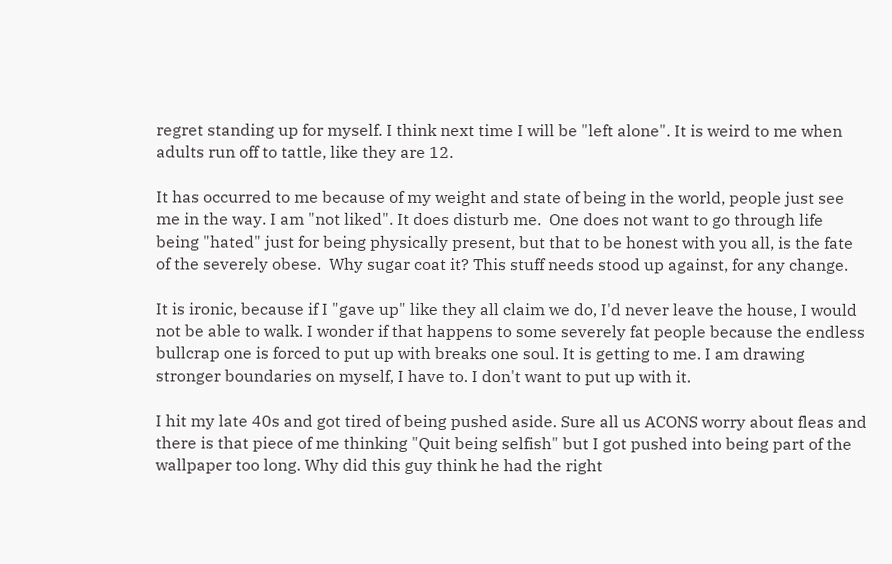regret standing up for myself. I think next time I will be "left alone". It is weird to me when adults run off to tattle, like they are 12.

It has occurred to me because of my weight and state of being in the world, people just see me in the way. I am "not liked". It does disturb me.  One does not want to go through life being "hated" just for being physically present, but that to be honest with you all, is the fate of the severely obese.  Why sugar coat it? This stuff needs stood up against, for any change.

It is ironic, because if I "gave up" like they all claim we do, I'd never leave the house, I would not be able to walk. I wonder if that happens to some severely fat people because the endless bullcrap one is forced to put up with breaks one soul. It is getting to me. I am drawing stronger boundaries on myself, I have to. I don't want to put up with it.

I hit my late 40s and got tired of being pushed aside. Sure all us ACONS worry about fleas and there is that piece of me thinking "Quit being selfish" but I got pushed into being part of the wallpaper too long. Why did this guy think he had the right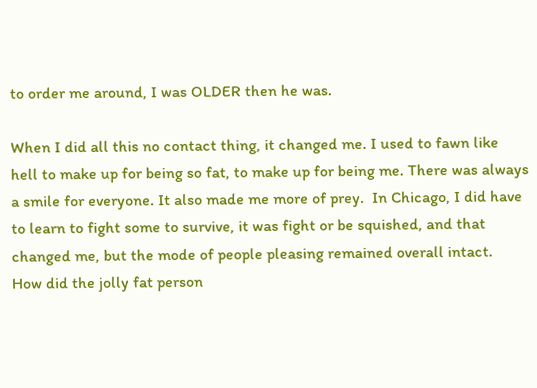to order me around, I was OLDER then he was.

When I did all this no contact thing, it changed me. I used to fawn like hell to make up for being so fat, to make up for being me. There was always a smile for everyone. It also made me more of prey.  In Chicago, I did have to learn to fight some to survive, it was fight or be squished, and that changed me, but the mode of people pleasing remained overall intact.  How did the jolly fat person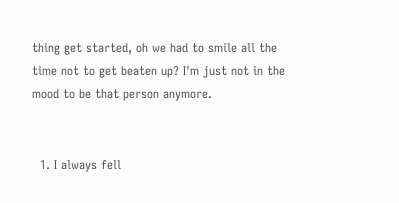thing get started, oh we had to smile all the time not to get beaten up? I'm just not in the mood to be that person anymore.


  1. I always fell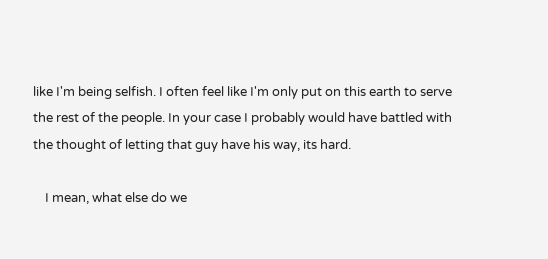like I'm being selfish. I often feel like I'm only put on this earth to serve the rest of the people. In your case I probably would have battled with the thought of letting that guy have his way, its hard.

    I mean, what else do we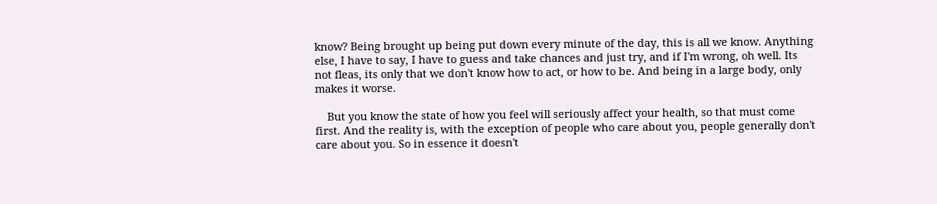know? Being brought up being put down every minute of the day, this is all we know. Anything else, I have to say, I have to guess and take chances and just try, and if I'm wrong, oh well. Its not fleas, its only that we don't know how to act, or how to be. And being in a large body, only makes it worse.

    But you know the state of how you feel will seriously affect your health, so that must come first. And the reality is, with the exception of people who care about you, people generally don't care about you. So in essence it doesn't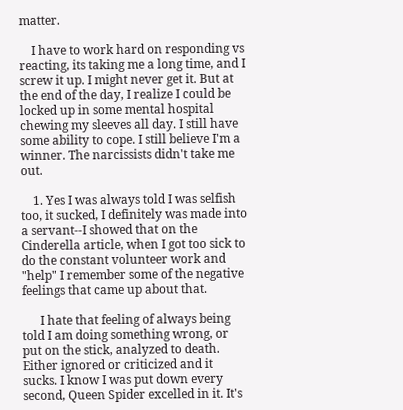matter.

    I have to work hard on responding vs reacting, its taking me a long time, and I screw it up. I might never get it. But at the end of the day, I realize I could be locked up in some mental hospital chewing my sleeves all day. I still have some ability to cope. I still believe I'm a winner. The narcissists didn't take me out.

    1. Yes I was always told I was selfish too, it sucked, I definitely was made into a servant--I showed that on the Cinderella article, when I got too sick to do the constant volunteer work and "help" I remember some of the negative feelings that came up about that.

      I hate that feeling of always being told I am doing something wrong, or put on the stick, analyzed to death. Either ignored or criticized and it sucks. I know I was put down every second, Queen Spider excelled in it. It's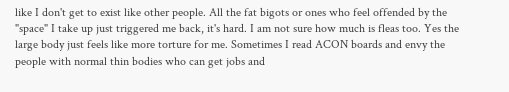like I don't get to exist like other people. All the fat bigots or ones who feel offended by the "space" I take up just triggered me back, it's hard. I am not sure how much is fleas too. Yes the large body just feels like more torture for me. Sometimes I read ACON boards and envy the people with normal thin bodies who can get jobs and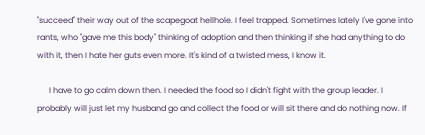"succeed" their way out of the scapegoat hellhole. I feel trapped. Sometimes lately I've gone into rants, who "gave me this body" thinking of adoption and then thinking if she had anything to do with it, then I hate her guts even more. It's kind of a twisted mess, I know it.

      I have to go calm down then. I needed the food so I didn't fight with the group leader. I probably will just let my husband go and collect the food or will sit there and do nothing now. If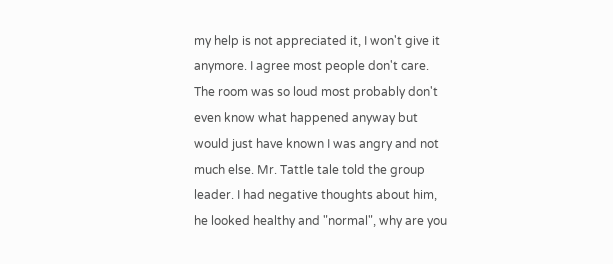my help is not appreciated it, I won't give it anymore. I agree most people don't care. The room was so loud most probably don't even know what happened anyway but would just have known I was angry and not much else. Mr. Tattle tale told the group leader. I had negative thoughts about him, he looked healthy and "normal", why are you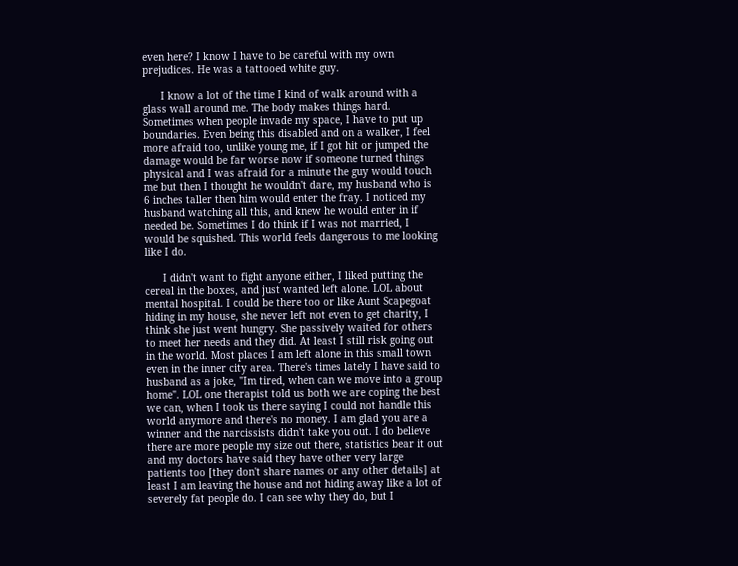even here? I know I have to be careful with my own prejudices. He was a tattooed white guy.

      I know a lot of the time I kind of walk around with a glass wall around me. The body makes things hard. Sometimes when people invade my space, I have to put up boundaries. Even being this disabled and on a walker, I feel more afraid too, unlike young me, if I got hit or jumped the damage would be far worse now if someone turned things physical and I was afraid for a minute the guy would touch me but then I thought he wouldn't dare, my husband who is 6 inches taller then him would enter the fray. I noticed my husband watching all this, and knew he would enter in if needed be. Sometimes I do think if I was not married, I would be squished. This world feels dangerous to me looking like I do.

      I didn't want to fight anyone either, I liked putting the cereal in the boxes, and just wanted left alone. LOL about mental hospital. I could be there too or like Aunt Scapegoat hiding in my house, she never left not even to get charity, I think she just went hungry. She passively waited for others to meet her needs and they did. At least I still risk going out in the world. Most places I am left alone in this small town even in the inner city area. There's times lately I have said to husband as a joke, "Im tired, when can we move into a group home". LOL one therapist told us both we are coping the best we can, when I took us there saying I could not handle this world anymore and there's no money. I am glad you are a winner and the narcissists didn't take you out. I do believe there are more people my size out there, statistics bear it out and my doctors have said they have other very large patients too [they don't share names or any other details] at least I am leaving the house and not hiding away like a lot of severely fat people do. I can see why they do, but I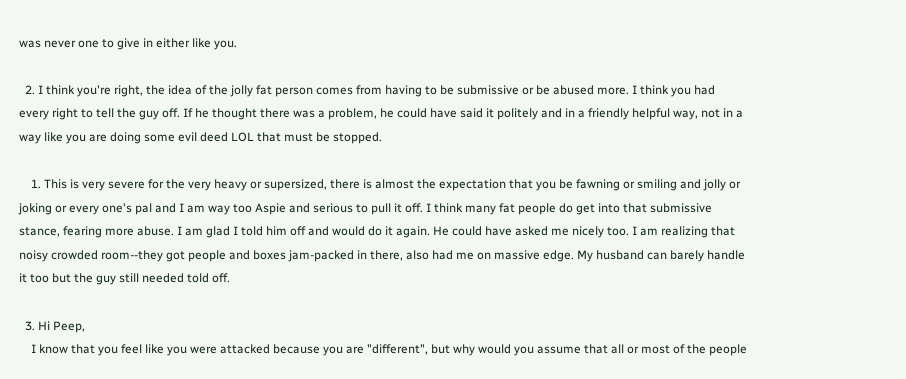was never one to give in either like you.

  2. I think you're right, the idea of the jolly fat person comes from having to be submissive or be abused more. I think you had every right to tell the guy off. If he thought there was a problem, he could have said it politely and in a friendly helpful way, not in a way like you are doing some evil deed LOL that must be stopped.

    1. This is very severe for the very heavy or supersized, there is almost the expectation that you be fawning or smiling and jolly or joking or every one's pal and I am way too Aspie and serious to pull it off. I think many fat people do get into that submissive stance, fearing more abuse. I am glad I told him off and would do it again. He could have asked me nicely too. I am realizing that noisy crowded room--they got people and boxes jam-packed in there, also had me on massive edge. My husband can barely handle it too but the guy still needed told off.

  3. Hi Peep,
    I know that you feel like you were attacked because you are "different", but why would you assume that all or most of the people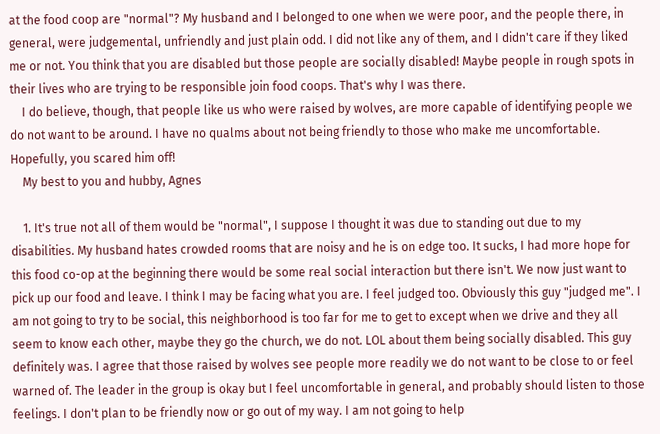at the food coop are "normal"? My husband and I belonged to one when we were poor, and the people there, in general, were judgemental, unfriendly and just plain odd. I did not like any of them, and I didn't care if they liked me or not. You think that you are disabled but those people are socially disabled! Maybe people in rough spots in their lives who are trying to be responsible join food coops. That's why I was there.
    I do believe, though, that people like us who were raised by wolves, are more capable of identifying people we do not want to be around. I have no qualms about not being friendly to those who make me uncomfortable. Hopefully, you scared him off!
    My best to you and hubby, Agnes

    1. It's true not all of them would be "normal", I suppose I thought it was due to standing out due to my disabilities. My husband hates crowded rooms that are noisy and he is on edge too. It sucks, I had more hope for this food co-op at the beginning there would be some real social interaction but there isn't. We now just want to pick up our food and leave. I think I may be facing what you are. I feel judged too. Obviously this guy "judged me". I am not going to try to be social, this neighborhood is too far for me to get to except when we drive and they all seem to know each other, maybe they go the church, we do not. LOL about them being socially disabled. This guy definitely was. I agree that those raised by wolves see people more readily we do not want to be close to or feel warned of. The leader in the group is okay but I feel uncomfortable in general, and probably should listen to those feelings. I don't plan to be friendly now or go out of my way. I am not going to help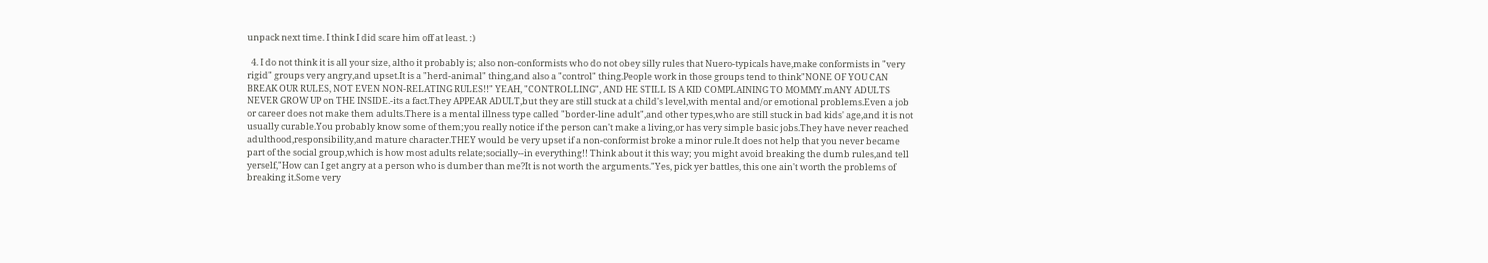unpack next time. I think I did scare him off at least. :)

  4. I do not think it is all your size, altho it probably is; also non-conformists who do not obey silly rules that Nuero-typicals have,make conformists in "very rigid" groups very angry,and upset.It is a "herd-animal" thing,and also a "control" thing.People work in those groups tend to think"NONE OF YOU CAN BREAK OUR RULES, NOT EVEN NON-RELATING RULES!!" YEAH, "CONTROLLING", AND HE STILL IS A KID COMPLAINING TO MOMMY.mANY ADULTS NEVER GROW UP on THE INSIDE.-its a fact.They APPEAR ADULT,but they are still stuck at a child's level,with mental and/or emotional problems.Even a job or career does not make them adults.There is a mental illness type called "border-line adult",and other types,who are still stuck in bad kids' age,and it is not usually curable.You probably know some of them;you really notice if the person can't make a living,or has very simple basic jobs.They have never reached adulthood,responsibility,and mature character.THEY would be very upset if a non-conformist broke a minor rule.It does not help that you never became part of the social group,which is how most adults relate;socially--in everything!! Think about it this way; you might avoid breaking the dumb rules,and tell yerself,"How can I get angry at a person who is dumber than me?It is not worth the arguments."Yes, pick yer battles, this one ain't worth the problems of breaking it.Some very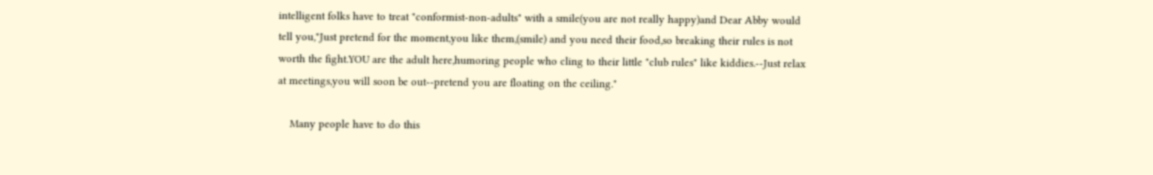intelligent folks have to treat "conformist-non-adults" with a smile(you are not really happy)and Dear Abby would tell you,"Just pretend for the moment,you like them,(smile) and you need their food,so breaking their rules is not worth the fight.YOU are the adult here,humoring people who cling to their little "club rules" like kiddies.--Just relax at meetings,you will soon be out--pretend you are floating on the ceiling."

    Many people have to do this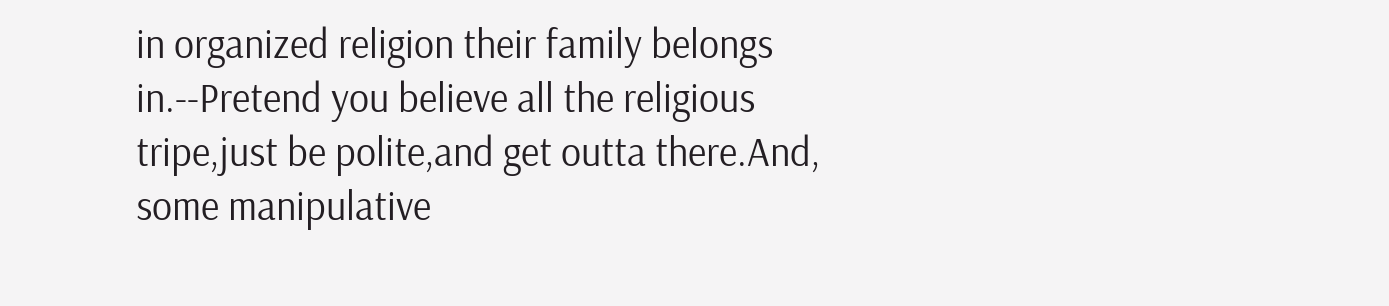in organized religion their family belongs in.--Pretend you believe all the religious tripe,just be polite,and get outta there.And, some manipulative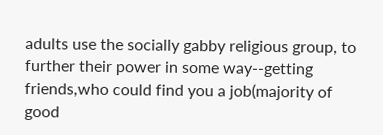adults use the socially gabby religious group, to further their power in some way--getting friends,who could find you a job(majority of good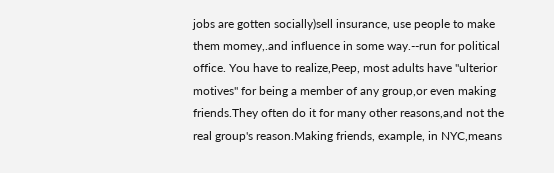jobs are gotten socially)sell insurance, use people to make them momey,.and influence in some way.--run for political office. You have to realize,Peep, most adults have "ulterior motives" for being a member of any group,or even making friends.They often do it for many other reasons,and not the real group's reason.Making friends, example, in NYC,means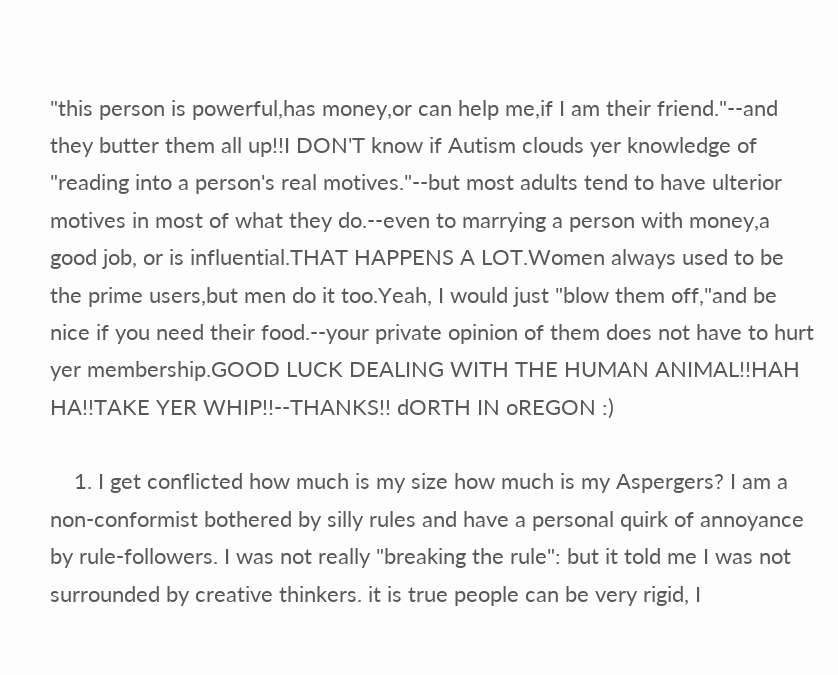"this person is powerful,has money,or can help me,if I am their friend."--and they butter them all up!!I DON'T know if Autism clouds yer knowledge of "reading into a person's real motives."--but most adults tend to have ulterior motives in most of what they do.--even to marrying a person with money,a good job, or is influential.THAT HAPPENS A LOT.Women always used to be the prime users,but men do it too.Yeah, I would just "blow them off,"and be nice if you need their food.--your private opinion of them does not have to hurt yer membership.GOOD LUCK DEALING WITH THE HUMAN ANIMAL!!HAH HA!!TAKE YER WHIP!!--THANKS!! dORTH IN oREGON :)

    1. I get conflicted how much is my size how much is my Aspergers? I am a non-conformist bothered by silly rules and have a personal quirk of annoyance by rule-followers. I was not really "breaking the rule": but it told me I was not surrounded by creative thinkers. it is true people can be very rigid, I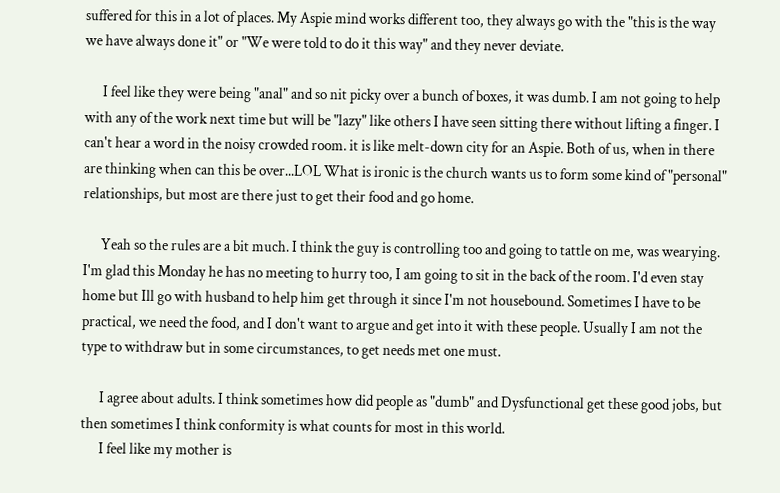suffered for this in a lot of places. My Aspie mind works different too, they always go with the "this is the way we have always done it" or "We were told to do it this way" and they never deviate.

      I feel like they were being "anal" and so nit picky over a bunch of boxes, it was dumb. I am not going to help with any of the work next time but will be "lazy" like others I have seen sitting there without lifting a finger. I can't hear a word in the noisy crowded room. it is like melt-down city for an Aspie. Both of us, when in there are thinking when can this be over...LOL What is ironic is the church wants us to form some kind of "personal" relationships, but most are there just to get their food and go home.

      Yeah so the rules are a bit much. I think the guy is controlling too and going to tattle on me, was wearying. I'm glad this Monday he has no meeting to hurry too, I am going to sit in the back of the room. I'd even stay home but Ill go with husband to help him get through it since I'm not housebound. Sometimes I have to be practical, we need the food, and I don't want to argue and get into it with these people. Usually I am not the type to withdraw but in some circumstances, to get needs met one must.

      I agree about adults. I think sometimes how did people as "dumb" and Dysfunctional get these good jobs, but then sometimes I think conformity is what counts for most in this world.
      I feel like my mother is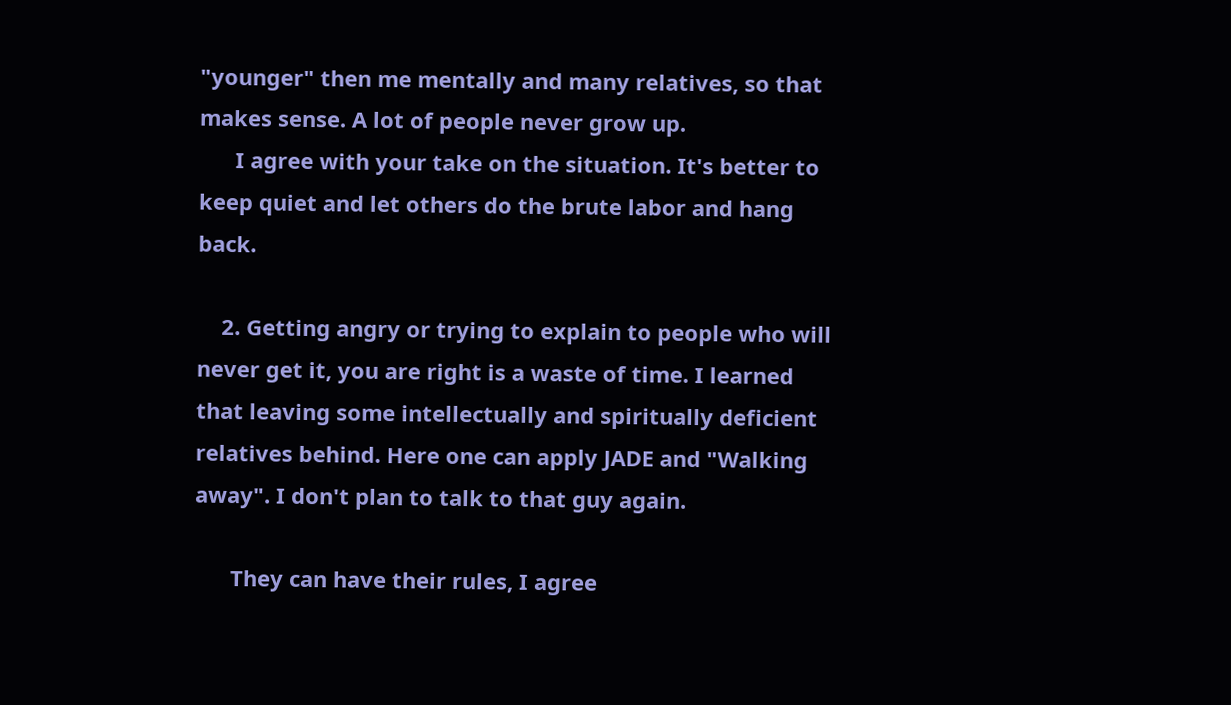"younger" then me mentally and many relatives, so that makes sense. A lot of people never grow up.
      I agree with your take on the situation. It's better to keep quiet and let others do the brute labor and hang back.

    2. Getting angry or trying to explain to people who will never get it, you are right is a waste of time. I learned that leaving some intellectually and spiritually deficient relatives behind. Here one can apply JADE and "Walking away". I don't plan to talk to that guy again.

      They can have their rules, I agree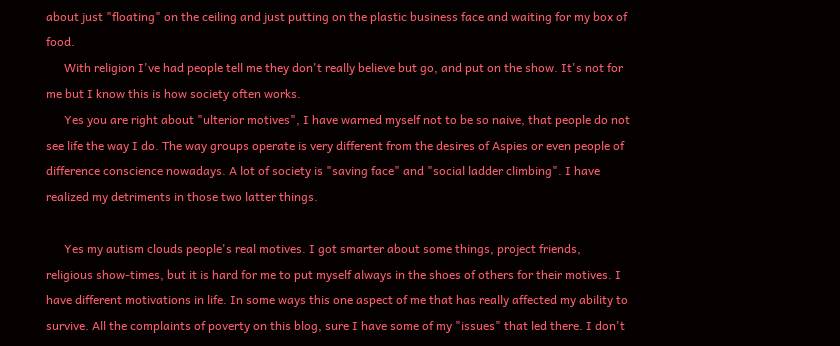about just "floating" on the ceiling and just putting on the plastic business face and waiting for my box of food.
      With religion I've had people tell me they don't really believe but go, and put on the show. It's not for me but I know this is how society often works.
      Yes you are right about "ulterior motives", I have warned myself not to be so naive, that people do not see life the way I do. The way groups operate is very different from the desires of Aspies or even people of difference conscience nowadays. A lot of society is "saving face" and "social ladder climbing". I have realized my detriments in those two latter things.

      Yes my autism clouds people's real motives. I got smarter about some things, project friends, religious show-times, but it is hard for me to put myself always in the shoes of others for their motives. I have different motivations in life. In some ways this one aspect of me that has really affected my ability to survive. All the complaints of poverty on this blog, sure I have some of my "issues" that led there. I don't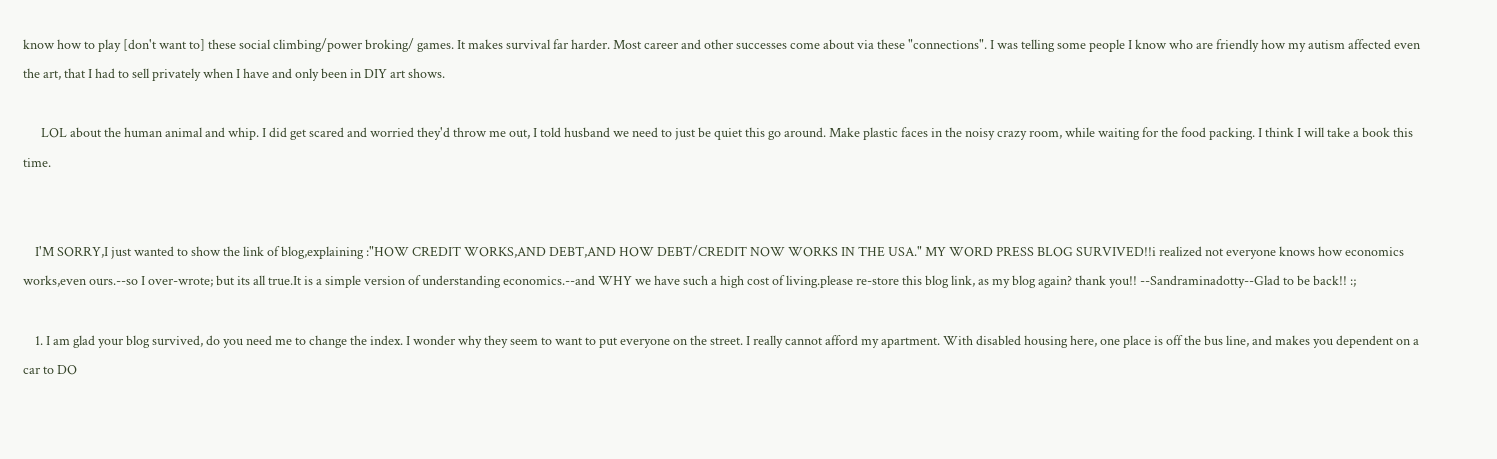know how to play [don't want to] these social climbing/power broking/ games. It makes survival far harder. Most career and other successes come about via these "connections". I was telling some people I know who are friendly how my autism affected even the art, that I had to sell privately when I have and only been in DIY art shows.

      LOL about the human animal and whip. I did get scared and worried they'd throw me out, I told husband we need to just be quiet this go around. Make plastic faces in the noisy crazy room, while waiting for the food packing. I think I will take a book this time.


    I'M SORRY,I just wanted to show the link of blog,explaining :"HOW CREDIT WORKS,AND DEBT,AND HOW DEBT/CREDIT NOW WORKS IN THE USA." MY WORD PRESS BLOG SURVIVED!!i realized not everyone knows how economics works,even ours.--so I over-wrote; but its all true.It is a simple version of understanding economics.--and WHY we have such a high cost of living.please re-store this blog link, as my blog again? thank you!! --Sandraminadotty--Glad to be back!! :;

    1. I am glad your blog survived, do you need me to change the index. I wonder why they seem to want to put everyone on the street. I really cannot afford my apartment. With disabled housing here, one place is off the bus line, and makes you dependent on a car to DO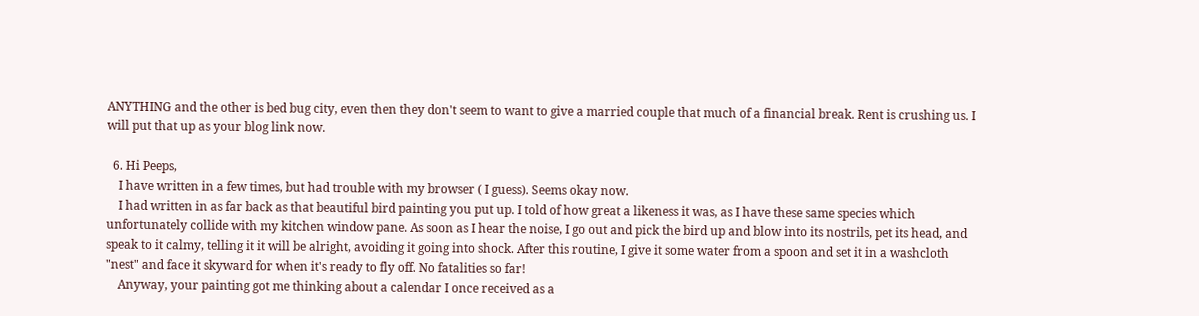ANYTHING and the other is bed bug city, even then they don't seem to want to give a married couple that much of a financial break. Rent is crushing us. I will put that up as your blog link now.

  6. Hi Peeps,
    I have written in a few times, but had trouble with my browser ( I guess). Seems okay now.
    I had written in as far back as that beautiful bird painting you put up. I told of how great a likeness it was, as I have these same species which unfortunately collide with my kitchen window pane. As soon as I hear the noise, I go out and pick the bird up and blow into its nostrils, pet its head, and speak to it calmy, telling it it will be alright, avoiding it going into shock. After this routine, I give it some water from a spoon and set it in a washcloth "nest" and face it skyward for when it's ready to fly off. No fatalities so far!
    Anyway, your painting got me thinking about a calendar I once received as a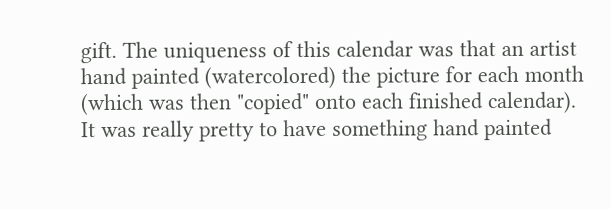gift. The uniqueness of this calendar was that an artist hand painted (watercolored) the picture for each month (which was then "copied" onto each finished calendar). It was really pretty to have something hand painted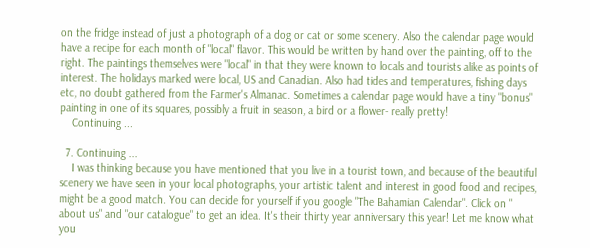on the fridge instead of just a photograph of a dog or cat or some scenery. Also the calendar page would have a recipe for each month of "local" flavor. This would be written by hand over the painting, off to the right. The paintings themselves were "local" in that they were known to locals and tourists alike as points of interest. The holidays marked were local, US and Canadian. Also had tides and temperatures, fishing days etc, no doubt gathered from the Farmer's Almanac. Sometimes a calendar page would have a tiny "bonus" painting in one of its squares, possibly a fruit in season, a bird or a flower- really pretty!
    Continuing ...

  7. Continuing ...
    I was thinking because you have mentioned that you live in a tourist town, and because of the beautiful scenery we have seen in your local photographs, your artistic talent and interest in good food and recipes, might be a good match. You can decide for yourself if you google "The Bahamian Calendar". Click on " about us" and "our catalogue" to get an idea. It's their thirty year anniversary this year! Let me know what you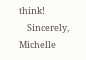think!
    Sincerely, Michelle